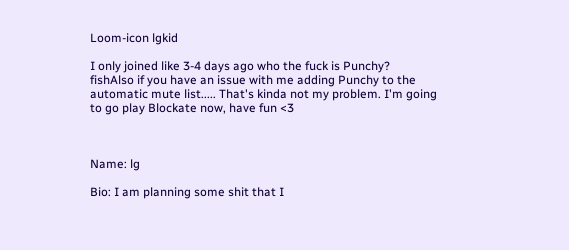Loom-icon lgkid

I only joined like 3-4 days ago who the fuck is Punchy?
fishAlso if you have an issue with me adding Punchy to the automatic mute list..... That's kinda not my problem. I'm going to go play Blockate now, have fun <3



Name: lg

Bio: I am planning some shit that I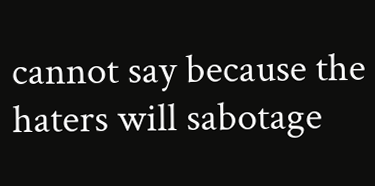cannot say because the haters will sabotage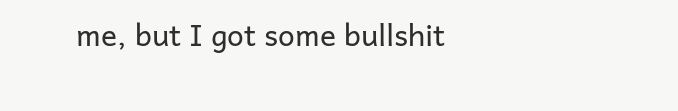me, but I got some bullshit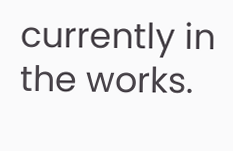currently in the works.